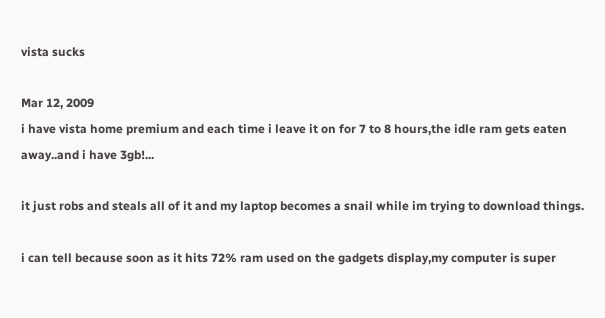vista sucks

Mar 12, 2009
i have vista home premium and each time i leave it on for 7 to 8 hours,the idle ram gets eaten away..and i have 3gb!...

it just robs and steals all of it and my laptop becomes a snail while im trying to download things.

i can tell because soon as it hits 72% ram used on the gadgets display,my computer is super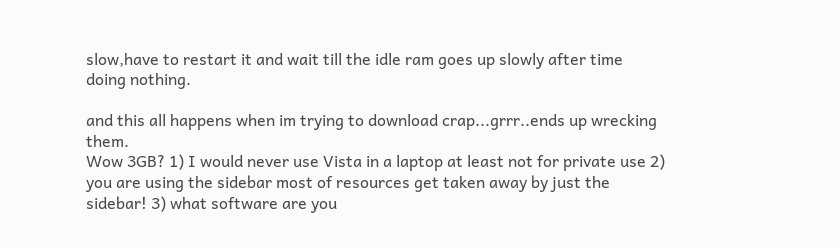slow,have to restart it and wait till the idle ram goes up slowly after time doing nothing.

and this all happens when im trying to download crap...grrr..ends up wrecking them.
Wow 3GB? 1) I would never use Vista in a laptop at least not for private use 2) you are using the sidebar most of resources get taken away by just the sidebar! 3) what software are you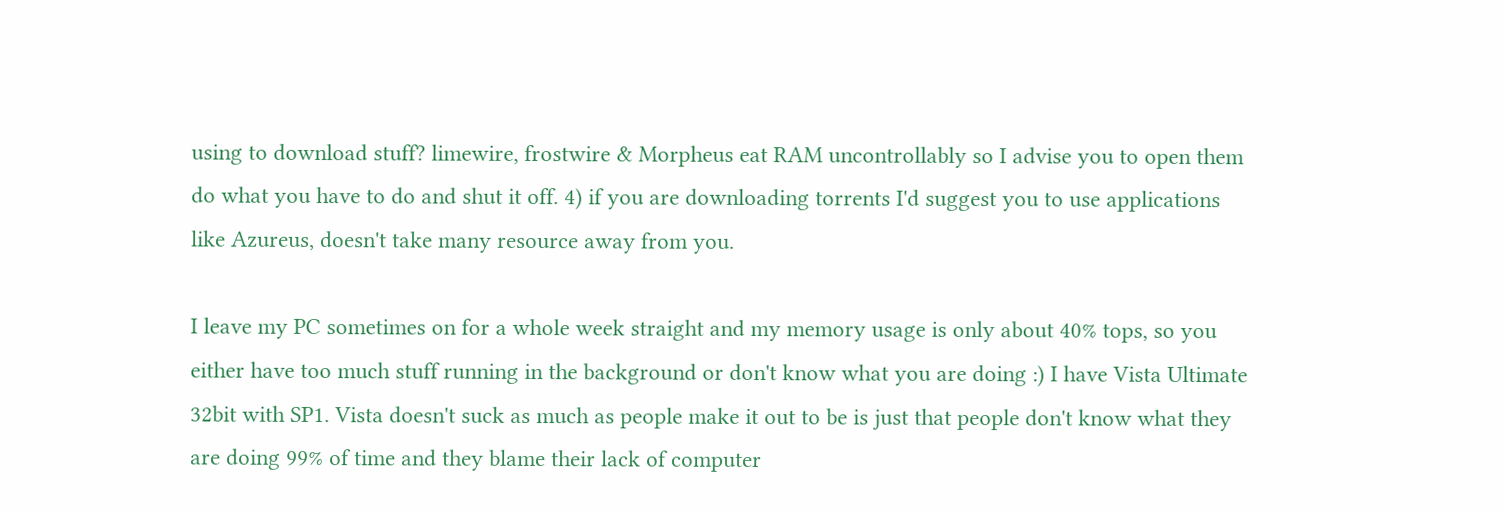using to download stuff? limewire, frostwire & Morpheus eat RAM uncontrollably so I advise you to open them do what you have to do and shut it off. 4) if you are downloading torrents I'd suggest you to use applications like Azureus, doesn't take many resource away from you.

I leave my PC sometimes on for a whole week straight and my memory usage is only about 40% tops, so you either have too much stuff running in the background or don't know what you are doing :) I have Vista Ultimate 32bit with SP1. Vista doesn't suck as much as people make it out to be is just that people don't know what they are doing 99% of time and they blame their lack of computer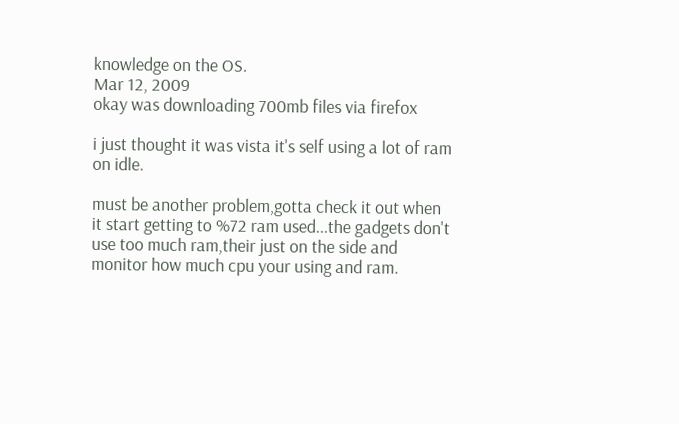knowledge on the OS.
Mar 12, 2009
okay was downloading 700mb files via firefox

i just thought it was vista it's self using a lot of ram on idle.

must be another problem,gotta check it out when it start getting to %72 ram used...the gadgets don't use too much ram,their just on the side and monitor how much cpu your using and ram.